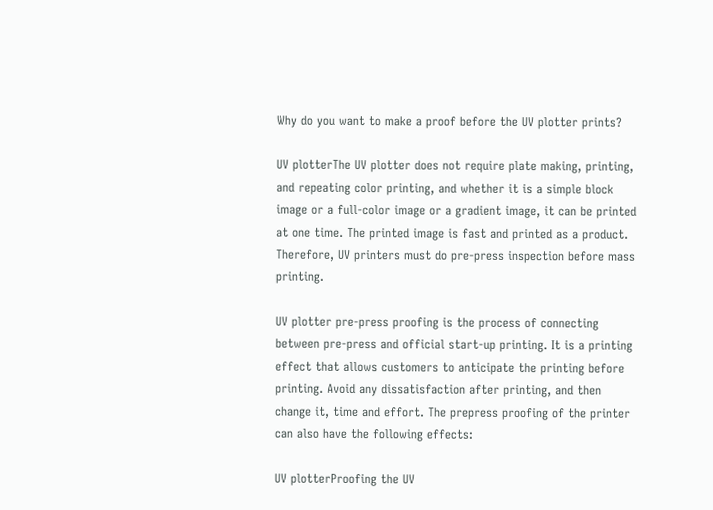Why do you want to make a proof before the UV plotter prints?

UV plotterThe UV plotter does not require plate making, printing, and repeating color printing, and whether it is a simple block image or a full-color image or a gradient image, it can be printed at one time. The printed image is fast and printed as a product. Therefore, UV printers must do pre-press inspection before mass printing.

UV plotter pre-press proofing is the process of connecting between pre-press and official start-up printing. It is a printing effect that allows customers to anticipate the printing before printing. Avoid any dissatisfaction after printing, and then change it, time and effort. The prepress proofing of the printer can also have the following effects:

UV plotterProofing the UV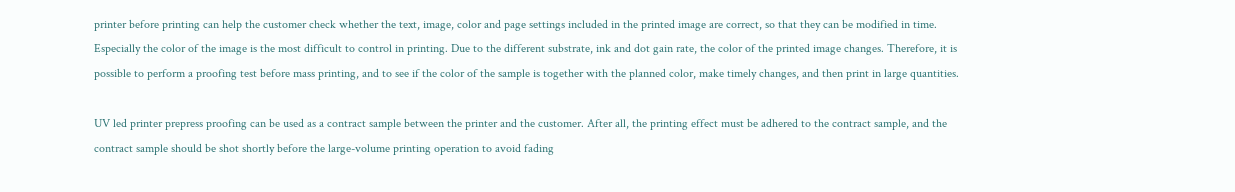printer before printing can help the customer check whether the text, image, color and page settings included in the printed image are correct, so that they can be modified in time. Especially the color of the image is the most difficult to control in printing. Due to the different substrate, ink and dot gain rate, the color of the printed image changes. Therefore, it is possible to perform a proofing test before mass printing, and to see if the color of the sample is together with the planned color, make timely changes, and then print in large quantities.

UV led printer prepress proofing can be used as a contract sample between the printer and the customer. After all, the printing effect must be adhered to the contract sample, and the contract sample should be shot shortly before the large-volume printing operation to avoid fading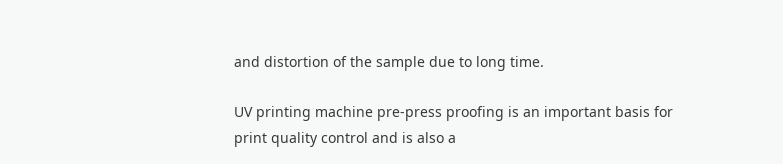and distortion of the sample due to long time.

UV printing machine pre-press proofing is an important basis for print quality control and is also a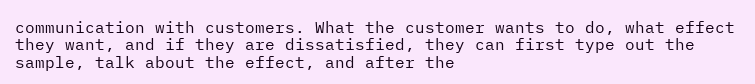communication with customers. What the customer wants to do, what effect they want, and if they are dissatisfied, they can first type out the sample, talk about the effect, and after the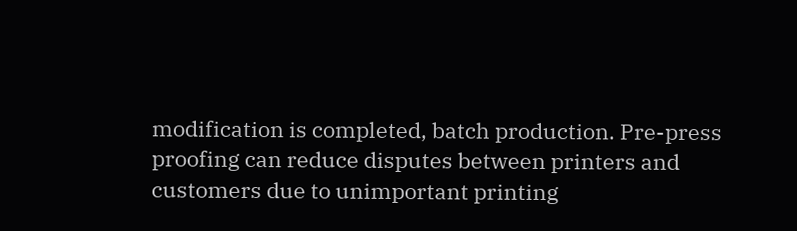modification is completed, batch production. Pre-press proofing can reduce disputes between printers and customers due to unimportant printing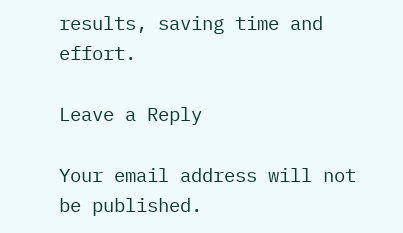results, saving time and effort.

Leave a Reply

Your email address will not be published.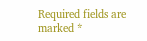Required fields are marked *